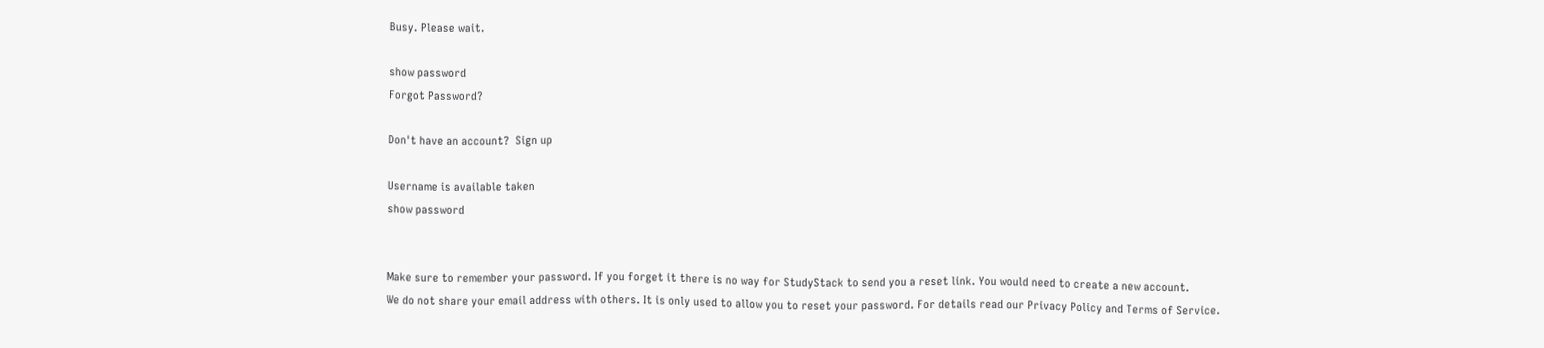Busy. Please wait.

show password
Forgot Password?

Don't have an account?  Sign up

Username is available taken
show password


Make sure to remember your password. If you forget it there is no way for StudyStack to send you a reset link. You would need to create a new account.
We do not share your email address with others. It is only used to allow you to reset your password. For details read our Privacy Policy and Terms of Service.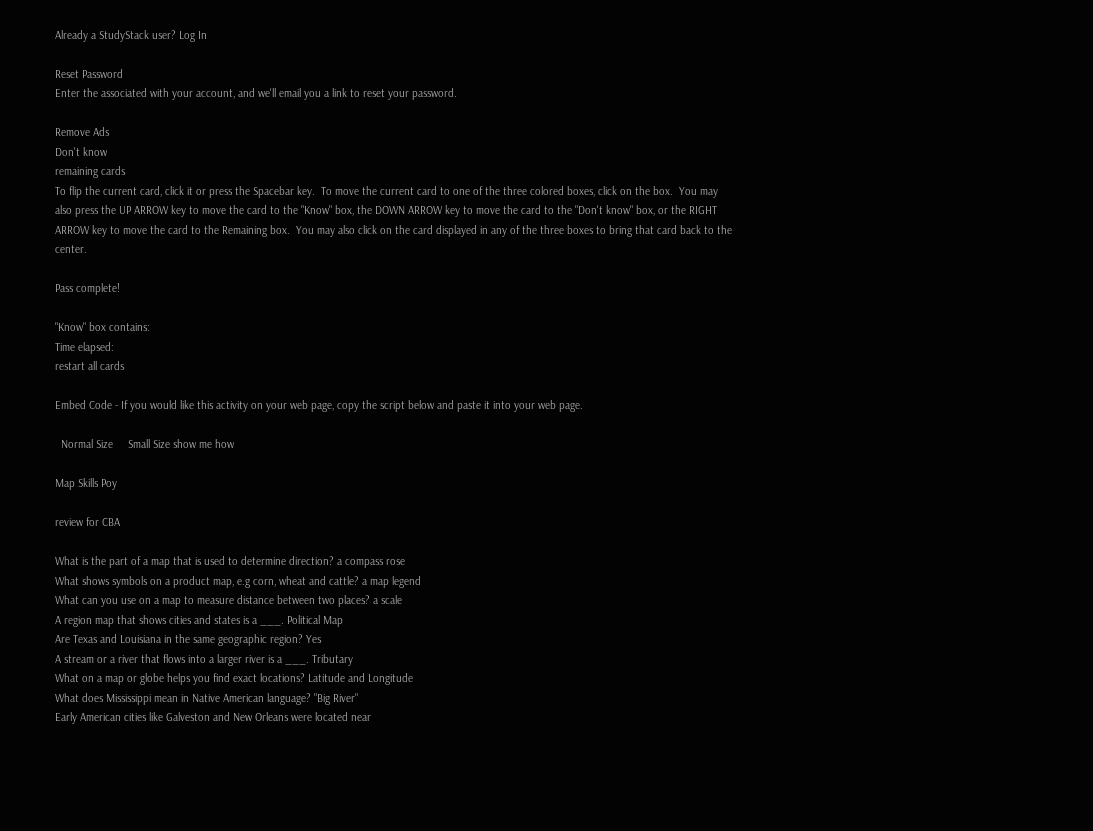Already a StudyStack user? Log In

Reset Password
Enter the associated with your account, and we'll email you a link to reset your password.

Remove Ads
Don't know
remaining cards
To flip the current card, click it or press the Spacebar key.  To move the current card to one of the three colored boxes, click on the box.  You may also press the UP ARROW key to move the card to the "Know" box, the DOWN ARROW key to move the card to the "Don't know" box, or the RIGHT ARROW key to move the card to the Remaining box.  You may also click on the card displayed in any of the three boxes to bring that card back to the center.

Pass complete!

"Know" box contains:
Time elapsed:
restart all cards

Embed Code - If you would like this activity on your web page, copy the script below and paste it into your web page.

  Normal Size     Small Size show me how

Map Skills Poy

review for CBA

What is the part of a map that is used to determine direction? a compass rose
What shows symbols on a product map, e.g corn, wheat and cattle? a map legend
What can you use on a map to measure distance between two places? a scale
A region map that shows cities and states is a ___. Political Map
Are Texas and Louisiana in the same geographic region? Yes
A stream or a river that flows into a larger river is a ___. Tributary
What on a map or globe helps you find exact locations? Latitude and Longitude
What does Mississippi mean in Native American language? "Big River"
Early American cities like Galveston and New Orleans were located near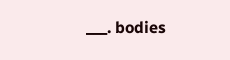___. bodies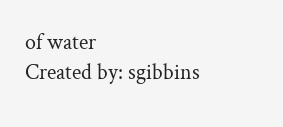of water
Created by: sgibbins